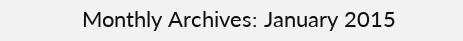Monthly Archives: January 2015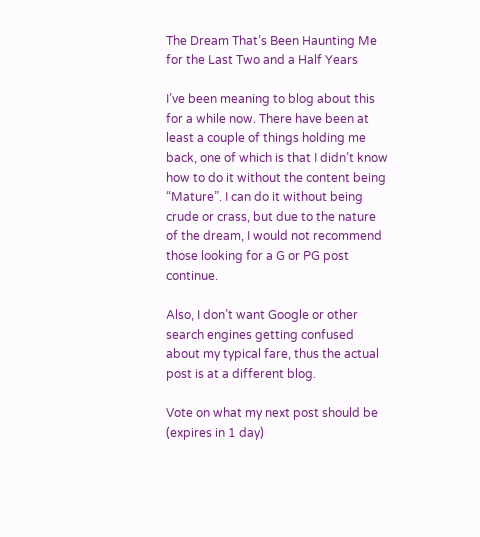The Dream That’s Been Haunting Me for the Last Two and a Half Years

I’ve been meaning to blog about this for a while now. There have been at least a couple of things holding me back, one of which is that I didn’t know how to do it without the content being “Mature”. I can do it without being crude or crass, but due to the nature of the dream, I would not recommend those looking for a G or PG post continue.

Also, I don’t want Google or other search engines getting confused about my typical fare, thus the actual post is at a different blog.

Vote on what my next post should be (expires in 1 day)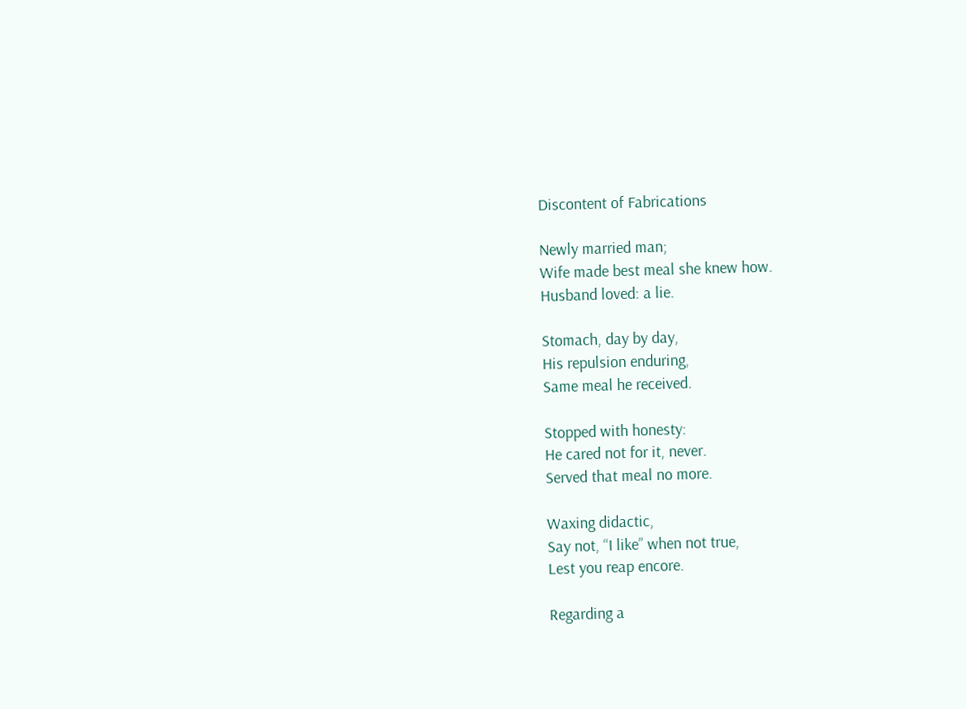Discontent of Fabrications

Newly married man;
Wife made best meal she knew how.
Husband loved: a lie.

Stomach, day by day,
His repulsion enduring,
Same meal he received.

Stopped with honesty:
He cared not for it, never.
Served that meal no more.

Waxing didactic,
Say not, “I like” when not true,
Lest you reap encore.

Regarding a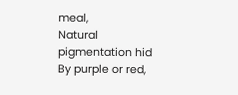meal,
Natural pigmentation hid
By purple or red,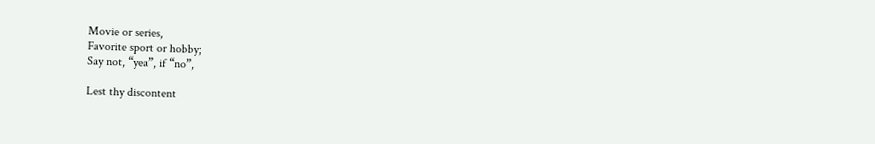Movie or series,
Favorite sport or hobby;
Say not, “yea”, if “no”,

Lest thy discontent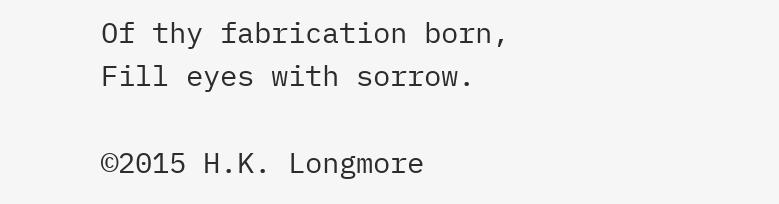Of thy fabrication born,
Fill eyes with sorrow.

©2015 H.K. Longmore